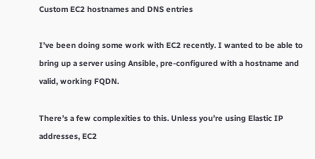Custom EC2 hostnames and DNS entries

I’ve been doing some work with EC2 recently. I wanted to be able to bring up a server using Ansible, pre-configured with a hostname and valid, working FQDN.

There’s a few complexities to this. Unless you’re using Elastic IP addresses, EC2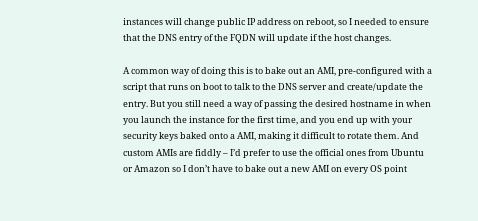instances will change public IP address on reboot, so I needed to ensure that the DNS entry of the FQDN will update if the host changes.

A common way of doing this is to bake out an AMI, pre-configured with a script that runs on boot to talk to the DNS server and create/update the entry. But you still need a way of passing the desired hostname in when you launch the instance for the first time, and you end up with your security keys baked onto a AMI, making it difficult to rotate them. And custom AMIs are fiddly – I’d prefer to use the official ones from Ubuntu or Amazon so I don’t have to bake out a new AMI on every OS point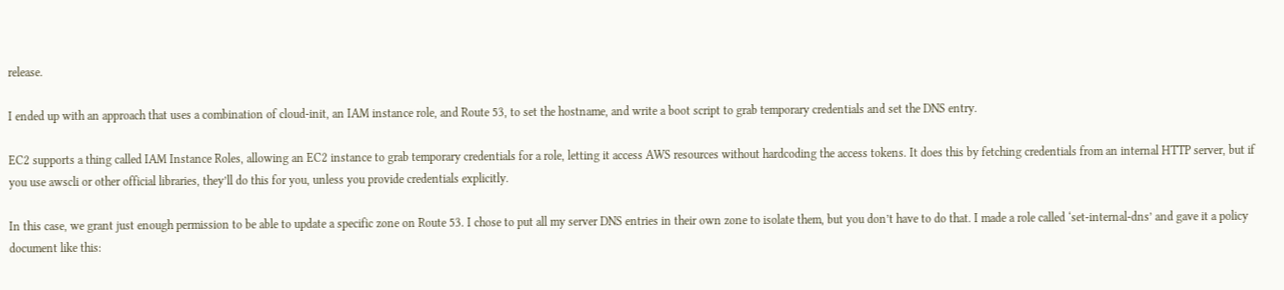release.

I ended up with an approach that uses a combination of cloud-init, an IAM instance role, and Route 53, to set the hostname, and write a boot script to grab temporary credentials and set the DNS entry.

EC2 supports a thing called IAM Instance Roles, allowing an EC2 instance to grab temporary credentials for a role, letting it access AWS resources without hardcoding the access tokens. It does this by fetching credentials from an internal HTTP server, but if you use awscli or other official libraries, they’ll do this for you, unless you provide credentials explicitly.

In this case, we grant just enough permission to be able to update a specific zone on Route 53. I chose to put all my server DNS entries in their own zone to isolate them, but you don’t have to do that. I made a role called ‘set-internal-dns’ and gave it a policy document like this: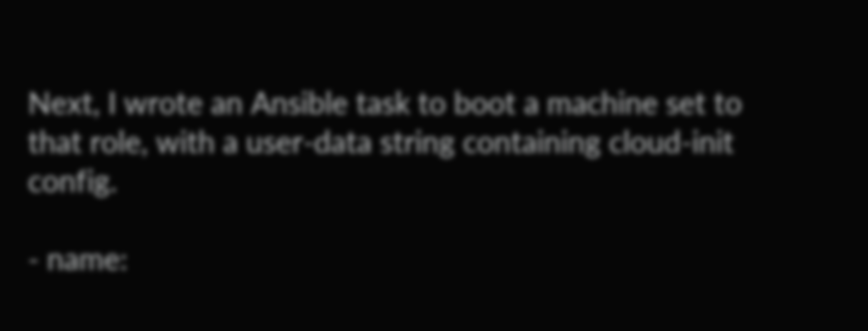Next, I wrote an Ansible task to boot a machine set to that role, with a user-data string containing cloud-init config.

- name: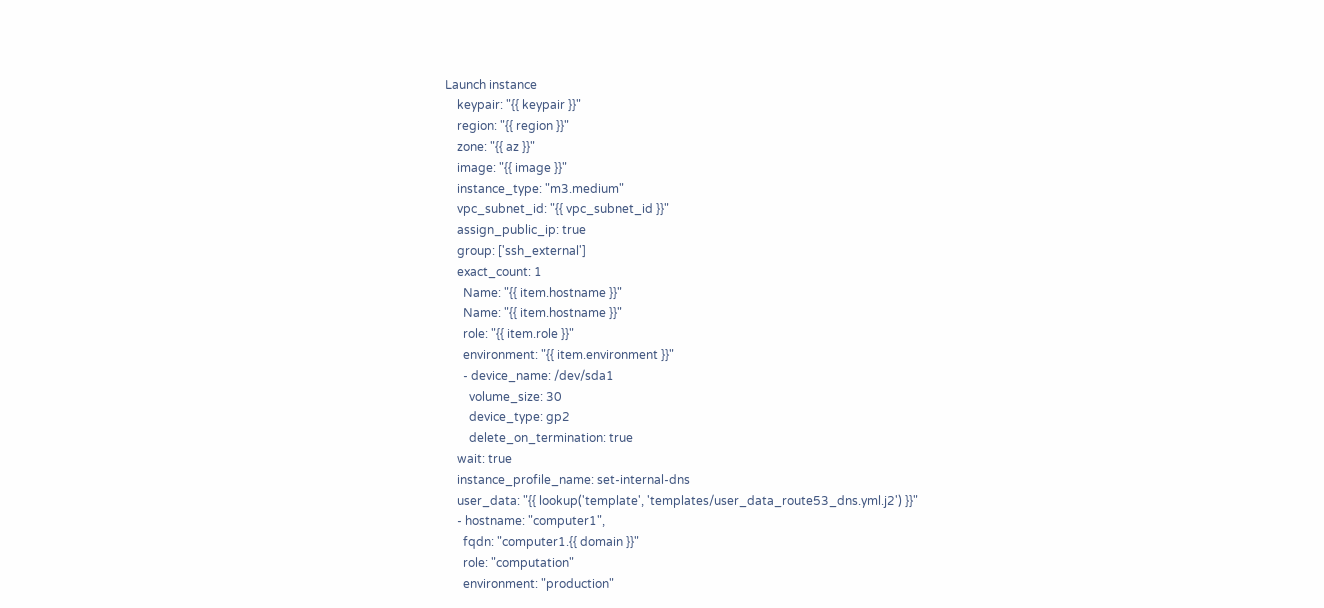Launch instance
    keypair: "{{ keypair }}"
    region: "{{ region }}"
    zone: "{{ az }}"
    image: "{{ image }}"
    instance_type: "m3.medium"
    vpc_subnet_id: "{{ vpc_subnet_id }}"
    assign_public_ip: true
    group: ['ssh_external']
    exact_count: 1
      Name: "{{ item.hostname }}"
      Name: "{{ item.hostname }}"
      role: "{{ item.role }}"
      environment: "{{ item.environment }}"
      - device_name: /dev/sda1
        volume_size: 30
        device_type: gp2
        delete_on_termination: true
    wait: true
    instance_profile_name: set-internal-dns
    user_data: "{{ lookup('template', 'templates/user_data_route53_dns.yml.j2') }}"
    - hostname: "computer1",
      fqdn: "computer1.{{ domain }}"
      role: "computation"
      environment: "production"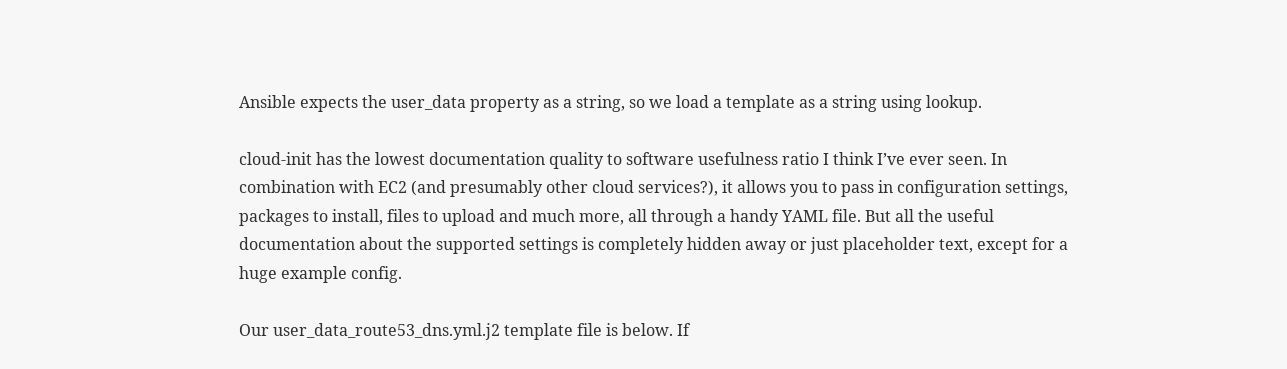Ansible expects the user_data property as a string, so we load a template as a string using lookup.

cloud-init has the lowest documentation quality to software usefulness ratio I think I’ve ever seen. In combination with EC2 (and presumably other cloud services?), it allows you to pass in configuration settings, packages to install, files to upload and much more, all through a handy YAML file. But all the useful documentation about the supported settings is completely hidden away or just placeholder text, except for a huge example config.

Our user_data_route53_dns.yml.j2 template file is below. If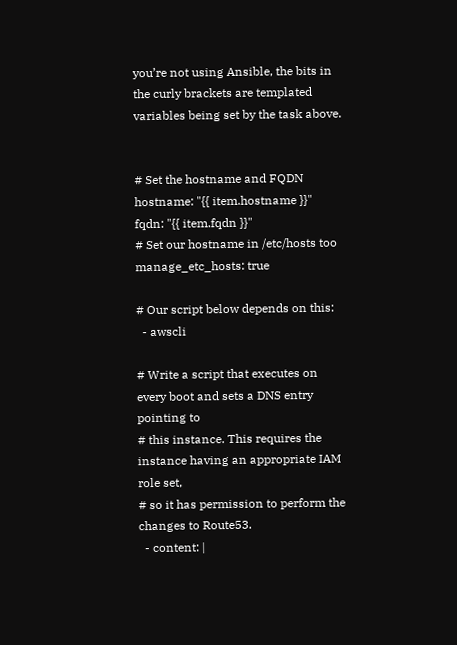you’re not using Ansible, the bits in the curly brackets are templated variables being set by the task above.


# Set the hostname and FQDN
hostname: "{{ item.hostname }}"
fqdn: "{{ item.fqdn }}"
# Set our hostname in /etc/hosts too
manage_etc_hosts: true

# Our script below depends on this:
  - awscli

# Write a script that executes on every boot and sets a DNS entry pointing to
# this instance. This requires the instance having an appropriate IAM role set,
# so it has permission to perform the changes to Route53.
  - content: |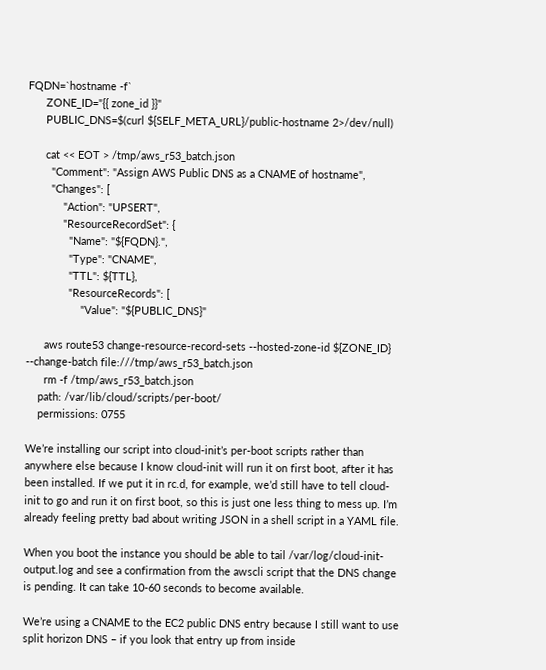FQDN=`hostname -f`
      ZONE_ID="{{ zone_id }}"
      PUBLIC_DNS=$(curl ${SELF_META_URL}/public-hostname 2>/dev/null)

      cat << EOT > /tmp/aws_r53_batch.json
        "Comment": "Assign AWS Public DNS as a CNAME of hostname",
        "Changes": [
            "Action": "UPSERT",
            "ResourceRecordSet": {
              "Name": "${FQDN}.",
              "Type": "CNAME",
              "TTL": ${TTL},
              "ResourceRecords": [
                  "Value": "${PUBLIC_DNS}"

      aws route53 change-resource-record-sets --hosted-zone-id ${ZONE_ID} --change-batch file:///tmp/aws_r53_batch.json
      rm -f /tmp/aws_r53_batch.json
    path: /var/lib/cloud/scripts/per-boot/
    permissions: 0755

We’re installing our script into cloud-init’s per-boot scripts rather than anywhere else because I know cloud-init will run it on first boot, after it has been installed. If we put it in rc.d, for example, we’d still have to tell cloud-init to go and run it on first boot, so this is just one less thing to mess up. I’m already feeling pretty bad about writing JSON in a shell script in a YAML file.

When you boot the instance you should be able to tail /var/log/cloud-init-output.log and see a confirmation from the awscli script that the DNS change is pending. It can take 10-60 seconds to become available.

We’re using a CNAME to the EC2 public DNS entry because I still want to use split horizon DNS – if you look that entry up from inside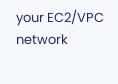your EC2/VPC network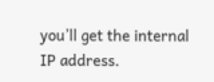you’ll get the internal IP address.